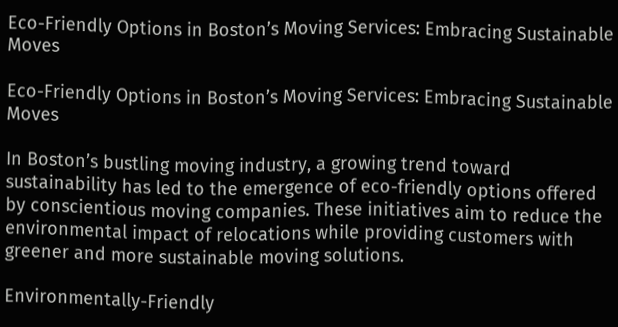Eco-Friendly Options in Boston’s Moving Services: Embracing Sustainable Moves

Eco-Friendly Options in Boston’s Moving Services: Embracing Sustainable Moves

In Boston’s bustling moving industry, a growing trend toward sustainability has led to the emergence of eco-friendly options offered by conscientious moving companies. These initiatives aim to reduce the environmental impact of relocations while providing customers with greener and more sustainable moving solutions.

Environmentally-Friendly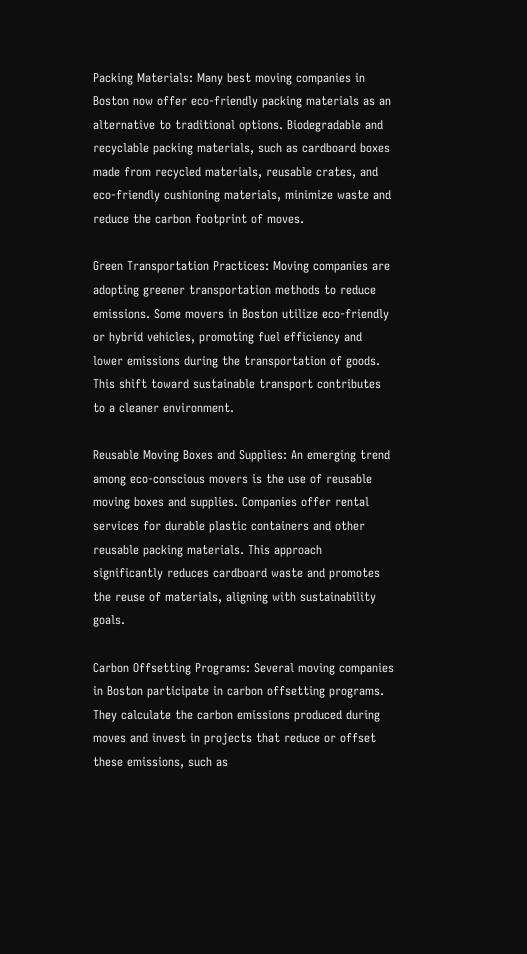Packing Materials: Many best moving companies in Boston now offer eco-friendly packing materials as an alternative to traditional options. Biodegradable and recyclable packing materials, such as cardboard boxes made from recycled materials, reusable crates, and eco-friendly cushioning materials, minimize waste and reduce the carbon footprint of moves.

Green Transportation Practices: Moving companies are adopting greener transportation methods to reduce emissions. Some movers in Boston utilize eco-friendly or hybrid vehicles, promoting fuel efficiency and lower emissions during the transportation of goods. This shift toward sustainable transport contributes to a cleaner environment.

Reusable Moving Boxes and Supplies: An emerging trend among eco-conscious movers is the use of reusable moving boxes and supplies. Companies offer rental services for durable plastic containers and other reusable packing materials. This approach significantly reduces cardboard waste and promotes the reuse of materials, aligning with sustainability goals.

Carbon Offsetting Programs: Several moving companies in Boston participate in carbon offsetting programs. They calculate the carbon emissions produced during moves and invest in projects that reduce or offset these emissions, such as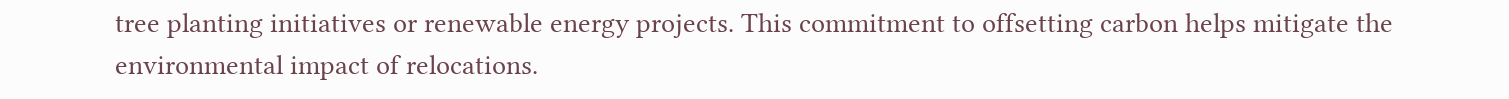tree planting initiatives or renewable energy projects. This commitment to offsetting carbon helps mitigate the environmental impact of relocations.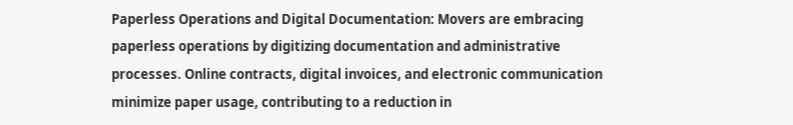Paperless Operations and Digital Documentation: Movers are embracing paperless operations by digitizing documentation and administrative processes. Online contracts, digital invoices, and electronic communication minimize paper usage, contributing to a reduction in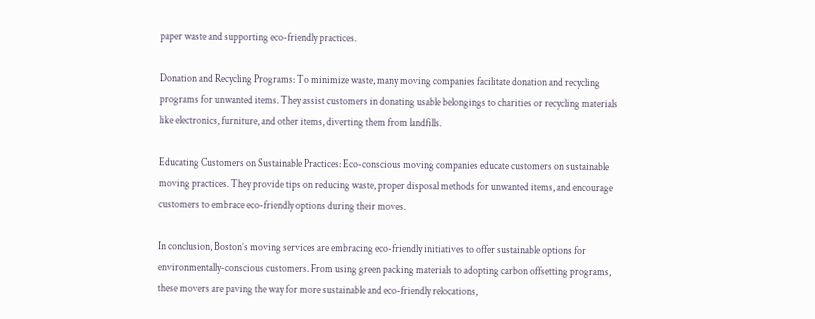paper waste and supporting eco-friendly practices.

Donation and Recycling Programs: To minimize waste, many moving companies facilitate donation and recycling programs for unwanted items. They assist customers in donating usable belongings to charities or recycling materials like electronics, furniture, and other items, diverting them from landfills.

Educating Customers on Sustainable Practices: Eco-conscious moving companies educate customers on sustainable moving practices. They provide tips on reducing waste, proper disposal methods for unwanted items, and encourage customers to embrace eco-friendly options during their moves.

In conclusion, Boston’s moving services are embracing eco-friendly initiatives to offer sustainable options for environmentally-conscious customers. From using green packing materials to adopting carbon offsetting programs, these movers are paving the way for more sustainable and eco-friendly relocations,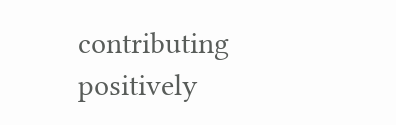contributing positively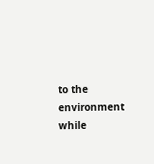to the environment while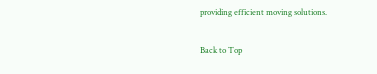providing efficient moving solutions.

Back to Top